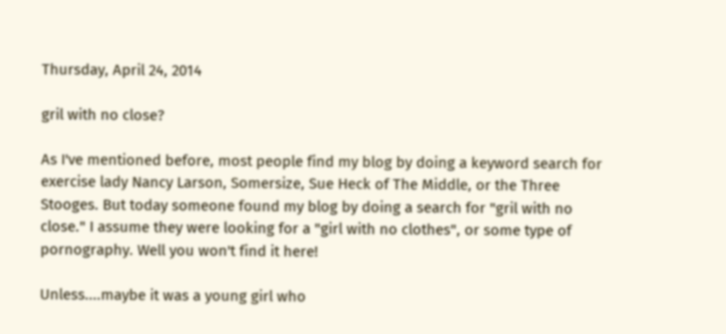Thursday, April 24, 2014

gril with no close?

As I've mentioned before, most people find my blog by doing a keyword search for exercise lady Nancy Larson, Somersize, Sue Heck of The Middle, or the Three Stooges. But today someone found my blog by doing a search for "gril with no close." I assume they were looking for a "girl with no clothes", or some type of pornography. Well you won't find it here!

Unless....maybe it was a young girl who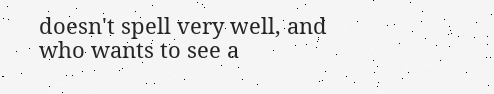doesn't spell very well, and who wants to see a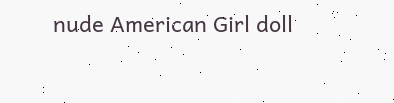nude American Girl doll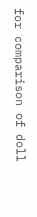for comparison of doll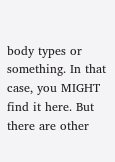body types or something. In that case, you MIGHT find it here. But there are other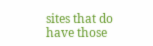sites that do have those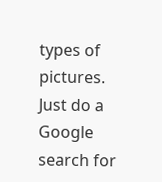types of pictures. Just do a Google search for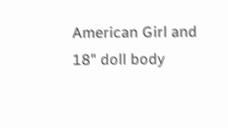American Girl and 18" doll body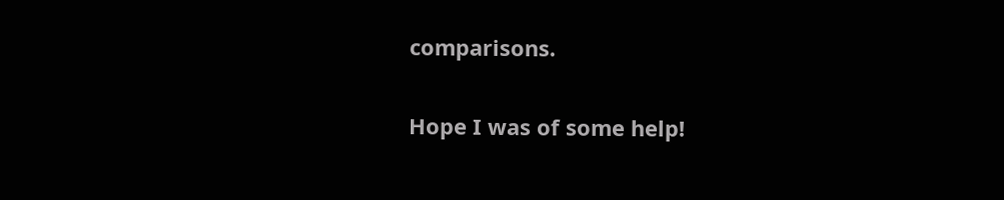comparisons.

Hope I was of some help!